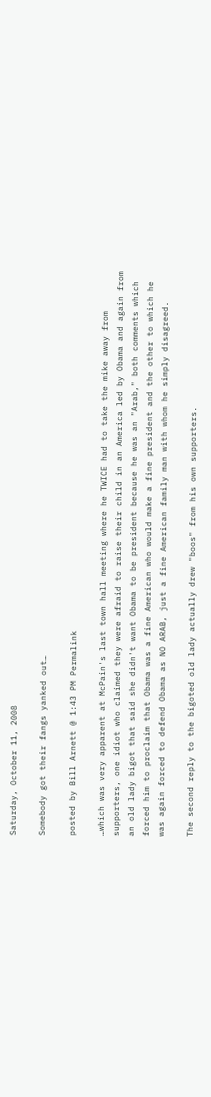Saturday, October 11, 2008

Somebody got their fangs yanked out…

posted by Bill Arnett @ 1:43 PM Permalink

…which was very apparent at McPain's last town hall meeting where he TWICE had to take the mike away from supporters, one idiot who claimed they were afraid to raise their child in an America led by Obama and again from an old lady bigot that said she didn't want Obama to be president because he was an "Arab," both comments which forced him to proclaim that Obama was a fine American who would make a fine president and the other to which he was again forced to defend Obama as NO ARAB, just a fine American family man with whom he simply disagreed.

The second reply to the bigoted old lady actually drew "boos" from his own supporters.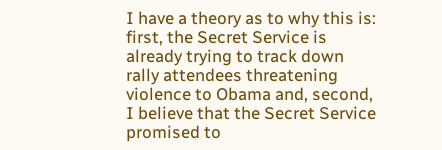I have a theory as to why this is: first, the Secret Service is already trying to track down rally attendees threatening violence to Obama and, second, I believe that the Secret Service promised to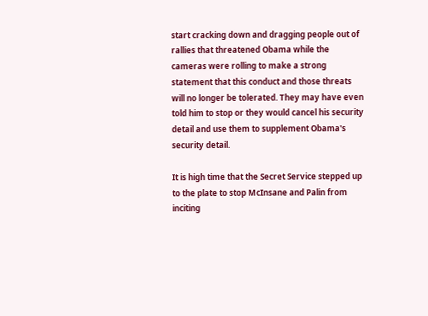start cracking down and dragging people out of rallies that threatened Obama while the cameras were rolling to make a strong statement that this conduct and those threats will no longer be tolerated. They may have even told him to stop or they would cancel his security detail and use them to supplement Obama's security detail.

It is high time that the Secret Service stepped up to the plate to stop McInsane and Palin from inciting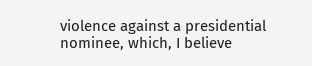violence against a presidential nominee, which, I believe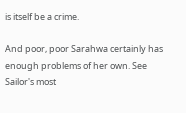is itself be a crime.

And poor, poor Sarahwa certainly has enough problems of her own. See Sailor's most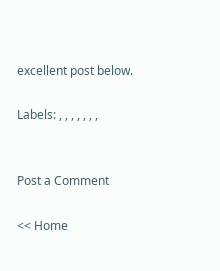excellent post below.

Labels: , , , , , , ,


Post a Comment

<< Home